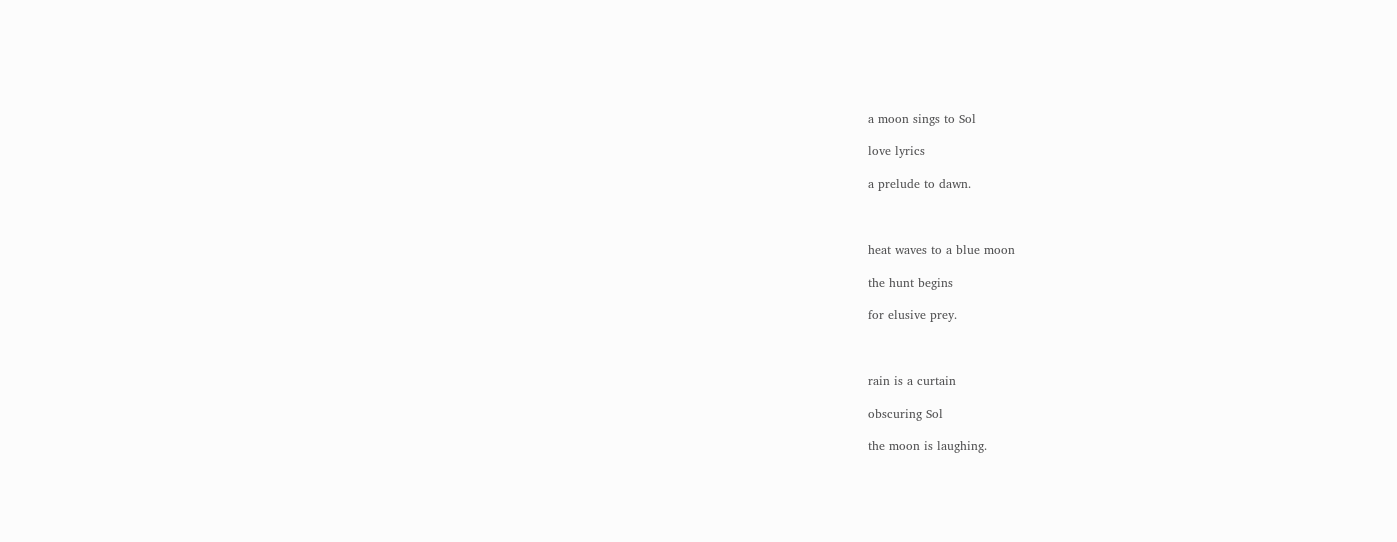a moon sings to Sol

love lyrics

a prelude to dawn.



heat waves to a blue moon

the hunt begins

for elusive prey.



rain is a curtain

obscuring Sol

the moon is laughing.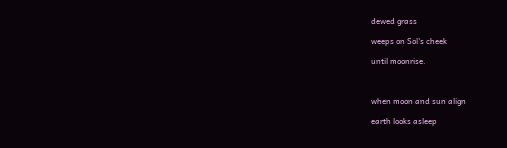dewed grass

weeps on Sol's cheek

until moonrise.



when moon and sun align

earth looks asleep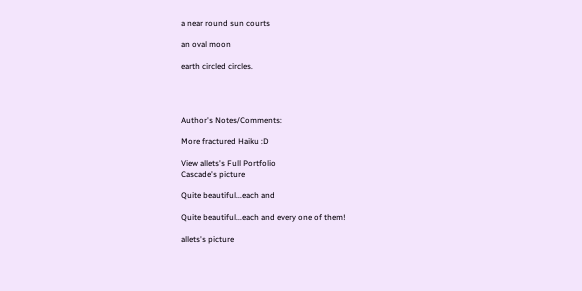a near round sun courts

an oval moon

earth circled circles.




Author's Notes/Comments:

More fractured Haiku :D

View allets's Full Portfolio
Cascade's picture

Quite beautiful...each and

Quite beautiful...each and every one of them!

allets's picture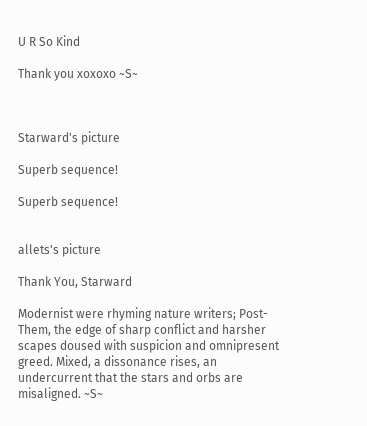U R So Kind

Thank you xoxoxo ~S~



Starward's picture

Superb sequence!

Superb sequence!


allets's picture

Thank You, Starward

Modernist were rhyming nature writers; Post-Them, the edge of sharp conflict and harsher scapes doused with suspicion and omnipresent greed. Mixed, a dissonance rises, an undercurrent that the stars and orbs are misaligned. ~S~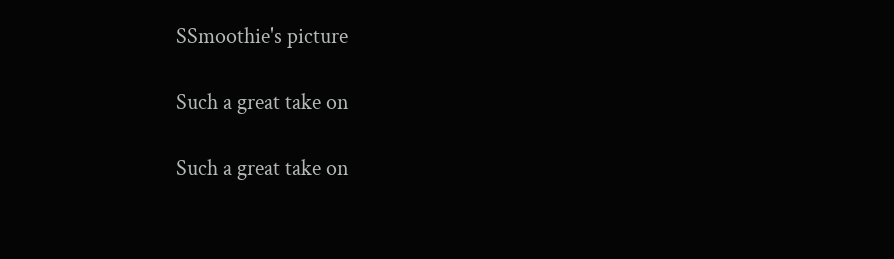SSmoothie's picture

Such a great take on

Such a great take on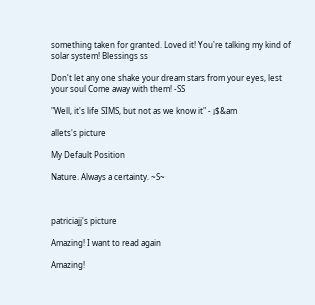something taken for granted. Loved it! You're talking my kind of solar system! Blessings ss

Don't let any one shake your dream stars from your eyes, lest your soul Come away with them! -SS

"Well, it's life SIMS, but not as we know it" - ¡$&am

allets's picture

My Default Position

Nature. Always a certainty. ~S~



patriciajj's picture

Amazing! I want to read again

Amazing!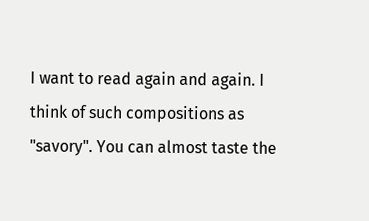I want to read again and again. I think of such compositions as "savory". You can almost taste the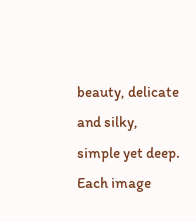beauty, delicate and silky, simple yet deep. Each image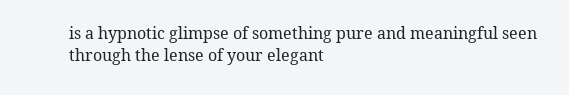is a hypnotic glimpse of something pure and meaningful seen through the lense of your elegant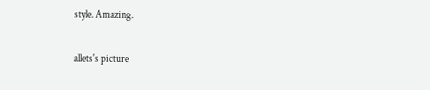style. Amazing.

allets's picture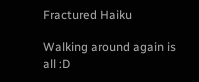Fractured Haiku

Walking around again is all :D